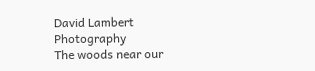David Lambert Photography
The woods near our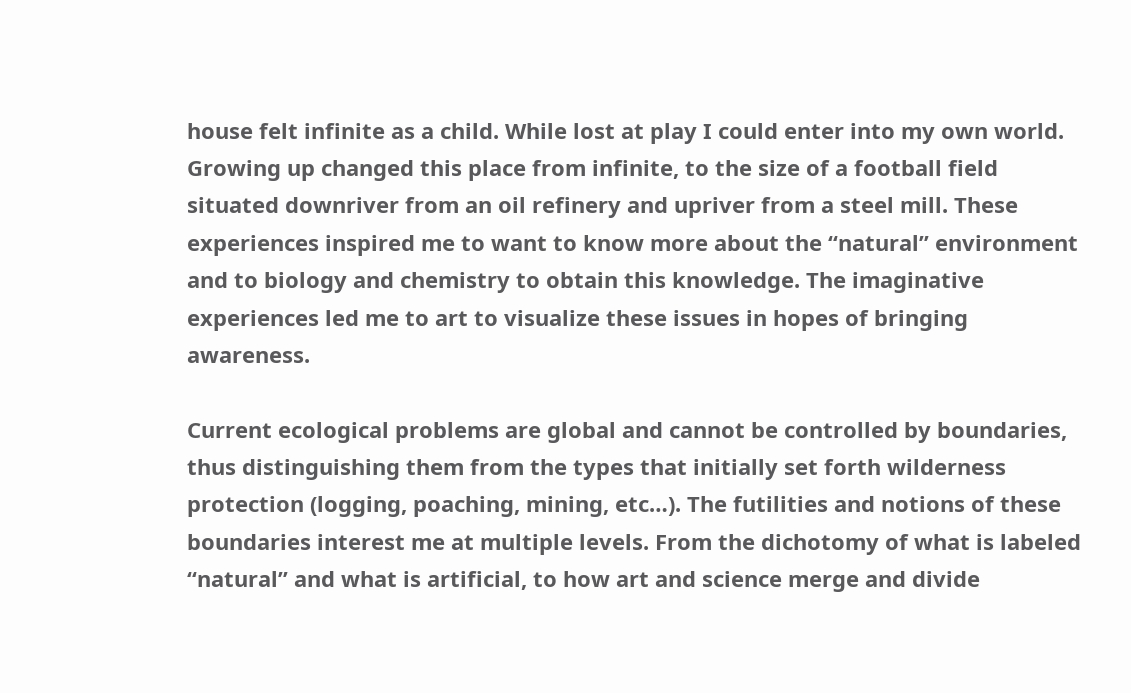house felt infinite as a child. While lost at play I could enter into my own world. Growing up changed this place from infinite, to the size of a football field situated downriver from an oil refinery and upriver from a steel mill. These experiences inspired me to want to know more about the “natural” environment and to biology and chemistry to obtain this knowledge. The imaginative experiences led me to art to visualize these issues in hopes of bringing awareness.

Current ecological problems are global and cannot be controlled by boundaries, thus distinguishing them from the types that initially set forth wilderness protection (logging, poaching, mining, etc…). The futilities and notions of these boundaries interest me at multiple levels. From the dichotomy of what is labeled “natural” and what is artificial, to how art and science merge and divide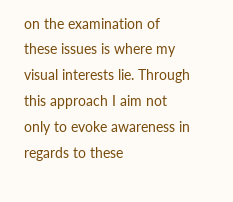on the examination of these issues is where my visual interests lie. Through this approach I aim not only to evoke awareness in regards to these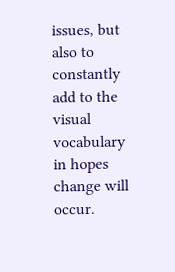issues, but also to constantly add to the visual vocabulary in hopes change will occur.